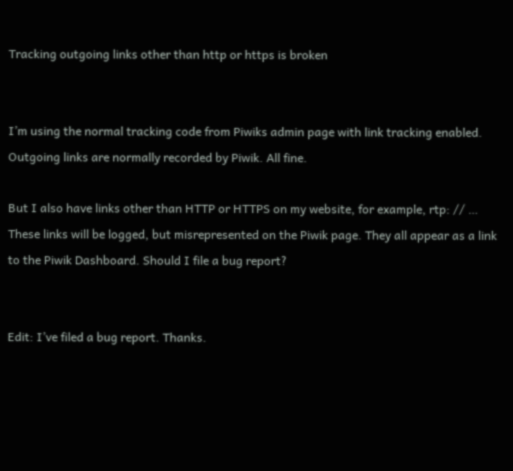Tracking outgoing links other than http or https is broken


I’m using the normal tracking code from Piwiks admin page with link tracking enabled. Outgoing links are normally recorded by Piwik. All fine.

But I also have links other than HTTP or HTTPS on my website, for example, rtp: // … These links will be logged, but misrepresented on the Piwik page. They all appear as a link to the Piwik Dashboard. Should I file a bug report?


Edit: I’ve filed a bug report. Thanks.